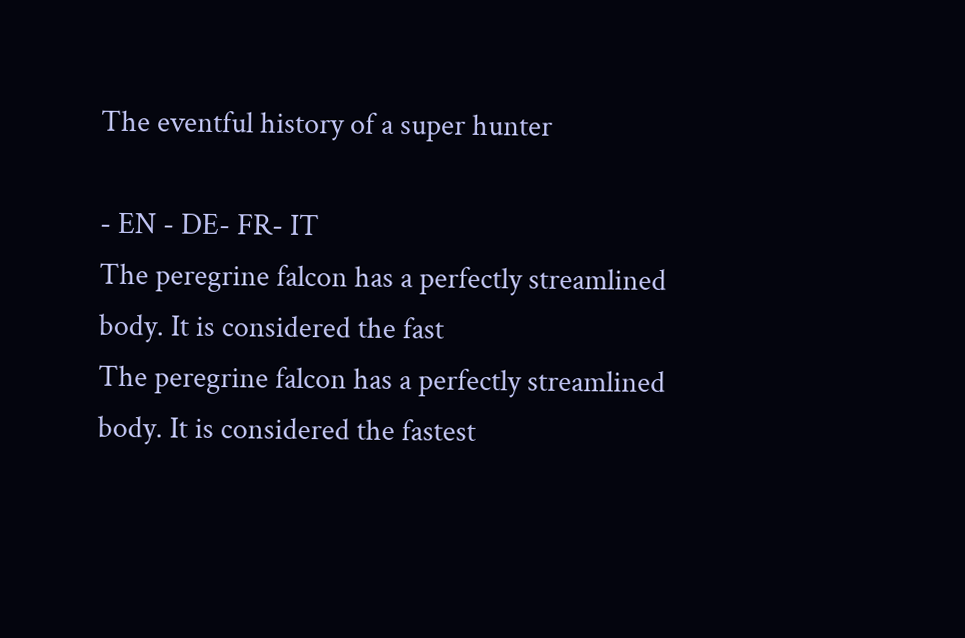The eventful history of a super hunter

- EN - DE- FR- IT
The peregrine falcon has a perfectly streamlined body. It is considered the fast
The peregrine falcon has a perfectly streamlined body. It is considered the fastest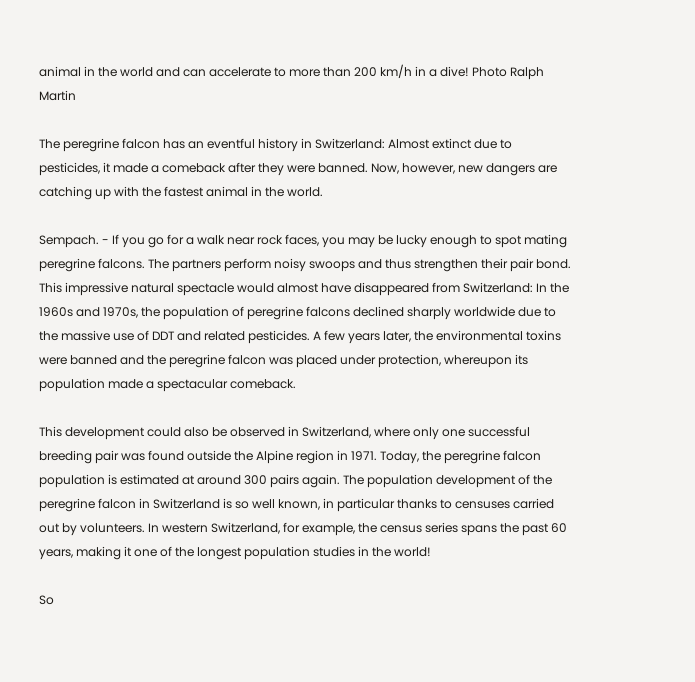animal in the world and can accelerate to more than 200 km/h in a dive! Photo Ralph Martin

The peregrine falcon has an eventful history in Switzerland: Almost extinct due to pesticides, it made a comeback after they were banned. Now, however, new dangers are catching up with the fastest animal in the world.

Sempach. - If you go for a walk near rock faces, you may be lucky enough to spot mating peregrine falcons. The partners perform noisy swoops and thus strengthen their pair bond. This impressive natural spectacle would almost have disappeared from Switzerland: In the 1960s and 1970s, the population of peregrine falcons declined sharply worldwide due to the massive use of DDT and related pesticides. A few years later, the environmental toxins were banned and the peregrine falcon was placed under protection, whereupon its population made a spectacular comeback.

This development could also be observed in Switzerland, where only one successful breeding pair was found outside the Alpine region in 1971. Today, the peregrine falcon population is estimated at around 300 pairs again. The population development of the peregrine falcon in Switzerland is so well known, in particular thanks to censuses carried out by volunteers. In western Switzerland, for example, the census series spans the past 60 years, making it one of the longest population studies in the world!

So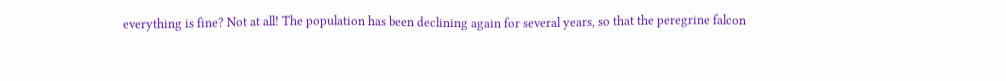everything is fine? Not at all! The population has been declining again for several years, so that the peregrine falcon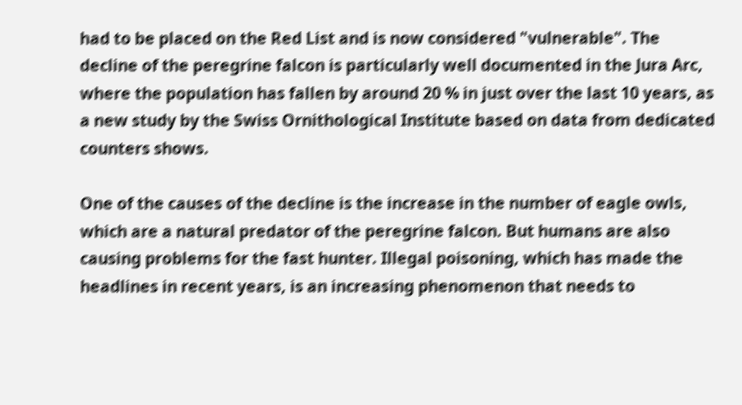had to be placed on the Red List and is now considered "vulnerable". The decline of the peregrine falcon is particularly well documented in the Jura Arc, where the population has fallen by around 20 % in just over the last 10 years, as a new study by the Swiss Ornithological Institute based on data from dedicated counters shows.

One of the causes of the decline is the increase in the number of eagle owls, which are a natural predator of the peregrine falcon. But humans are also causing problems for the fast hunter. Illegal poisoning, which has made the headlines in recent years, is an increasing phenomenon that needs to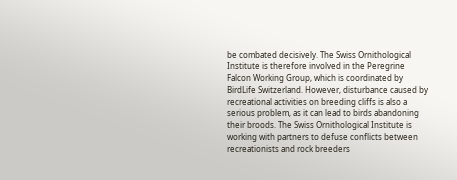be combated decisively. The Swiss Ornithological Institute is therefore involved in the Peregrine Falcon Working Group, which is coordinated by BirdLife Switzerland. However, disturbance caused by recreational activities on breeding cliffs is also a serious problem, as it can lead to birds abandoning their broods. The Swiss Ornithological Institute is working with partners to defuse conflicts between recreationists and rock breeders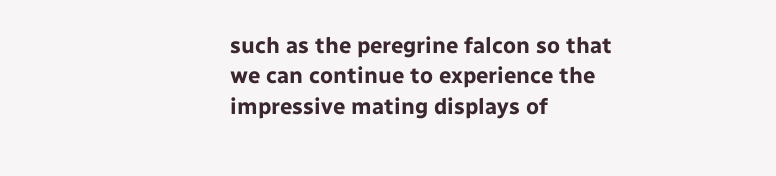such as the peregrine falcon so that we can continue to experience the impressive mating displays of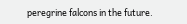peregrine falcons in the future.